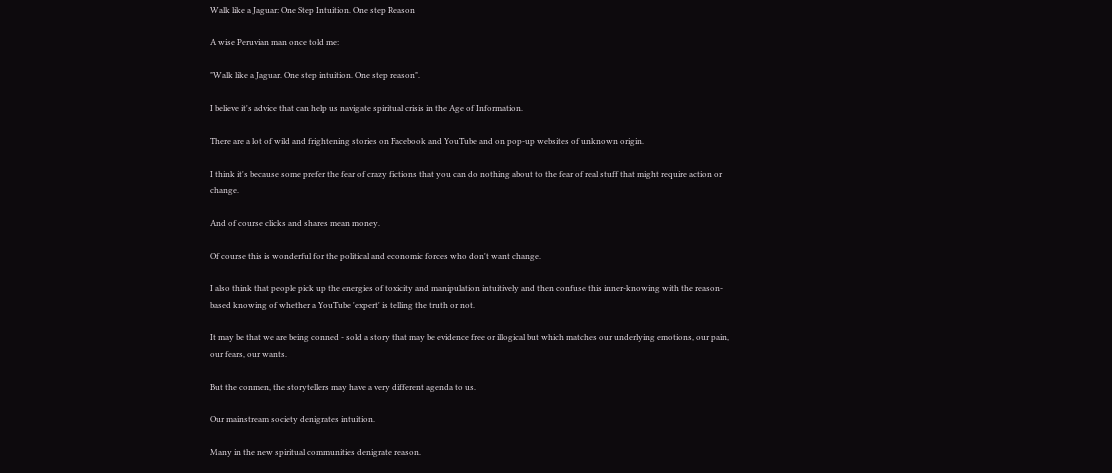Walk like a Jaguar: One Step Intuition. One step Reason

A wise Peruvian man once told me:

"Walk like a Jaguar. One step intuition. One step reason".

I believe it's advice that can help us navigate spiritual crisis in the Age of Information.

There are a lot of wild and frightening stories on Facebook and YouTube and on pop-up websites of unknown origin.

I think it's because some prefer the fear of crazy fictions that you can do nothing about to the fear of real stuff that might require action or change.

And of course clicks and shares mean money.

Of course this is wonderful for the political and economic forces who don't want change.

I also think that people pick up the energies of toxicity and manipulation intuitively and then confuse this inner-knowing with the reason-based knowing of whether a YouTube 'expert' is telling the truth or not.

It may be that we are being conned - sold a story that may be evidence free or illogical but which matches our underlying emotions, our pain, our fears, our wants.

But the conmen, the storytellers may have a very different agenda to us.

Our mainstream society denigrates intuition.

Many in the new spiritual communities denigrate reason.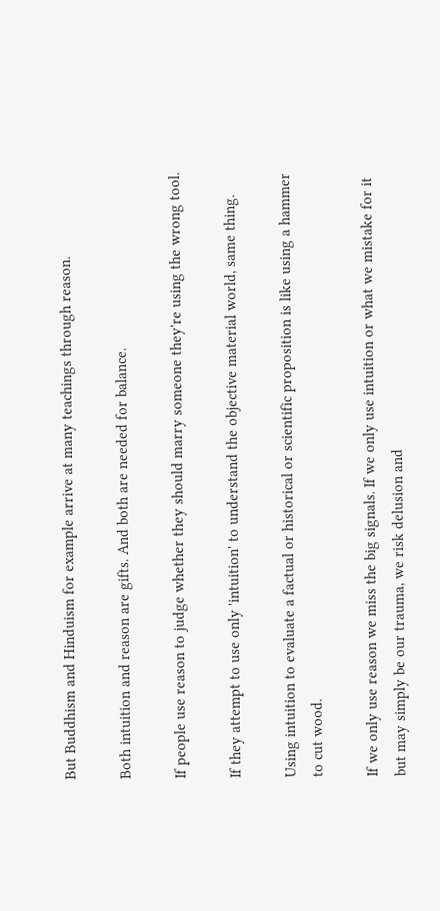But Buddhism and Hinduism for example arrive at many teachings through reason.

Both intuition and reason are gifts. And both are needed for balance.

If people use reason to judge whether they should marry someone they're using the wrong tool.

If they attempt to use only 'intuition' to understand the objective material world, same thing.

Using intuition to evaluate a factual or historical or scientific proposition is like using a hammer to cut wood.

If we only use reason we miss the big signals. If we only use intuition or what we mistake for it but may simply be our trauma, we risk delusion and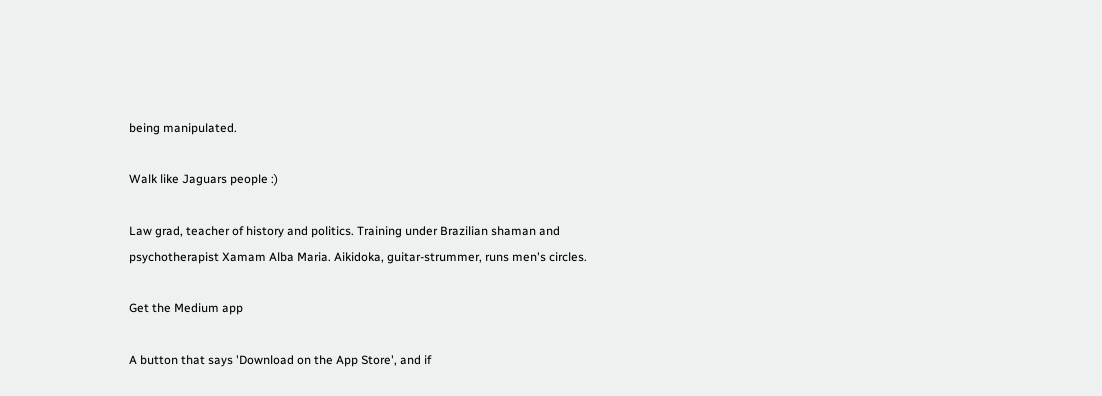being manipulated.

Walk like Jaguars people :)

Law grad, teacher of history and politics. Training under Brazilian shaman and psychotherapist Xamam Alba Maria. Aikidoka, guitar-strummer, runs men's circles.

Get the Medium app

A button that says 'Download on the App Store', and if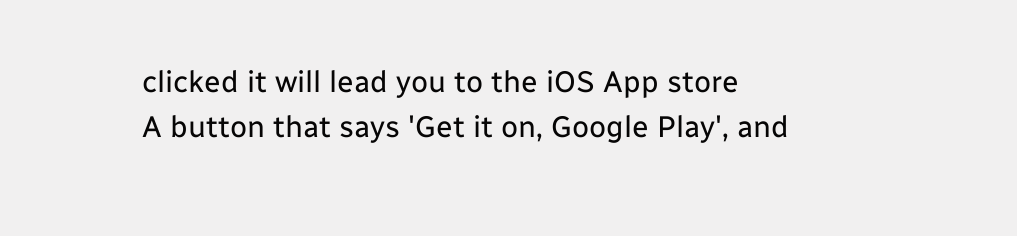clicked it will lead you to the iOS App store
A button that says 'Get it on, Google Play', and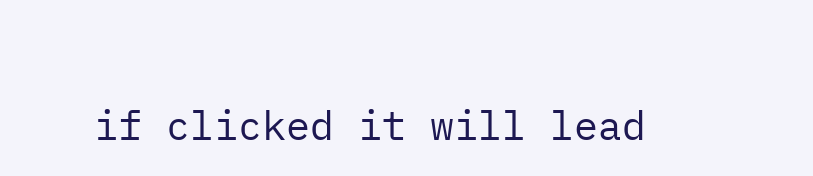if clicked it will lead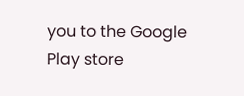you to the Google Play store